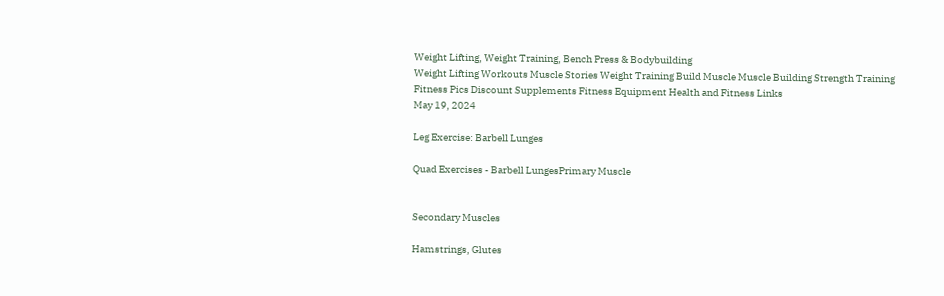Weight Lifting, Weight Training, Bench Press & Bodybuilding
Weight Lifting Workouts Muscle Stories Weight Training Build Muscle Muscle Building Strength Training Fitness Pics Discount Supplements Fitness Equipment Health and Fitness Links
May 19, 2024

Leg Exercise: Barbell Lunges

Quad Exercises - Barbell LungesPrimary Muscle


Secondary Muscles

Hamstrings, Glutes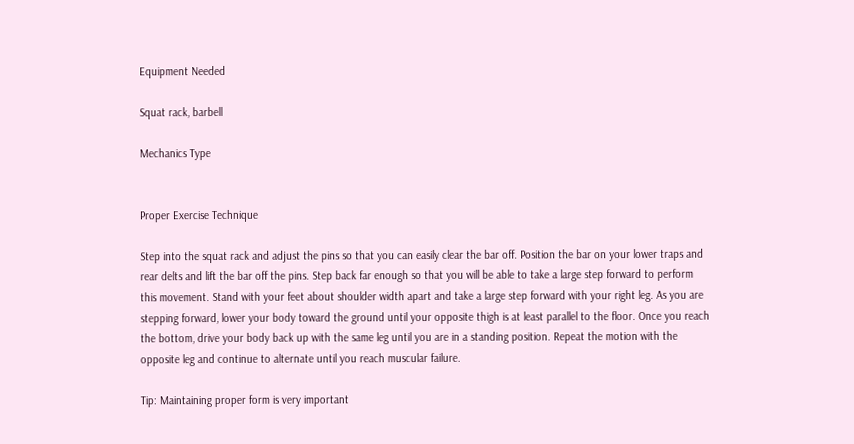Equipment Needed

Squat rack, barbell

Mechanics Type


Proper Exercise Technique

Step into the squat rack and adjust the pins so that you can easily clear the bar off. Position the bar on your lower traps and rear delts and lift the bar off the pins. Step back far enough so that you will be able to take a large step forward to perform this movement. Stand with your feet about shoulder width apart and take a large step forward with your right leg. As you are stepping forward, lower your body toward the ground until your opposite thigh is at least parallel to the floor. Once you reach the bottom, drive your body back up with the same leg until you are in a standing position. Repeat the motion with the opposite leg and continue to alternate until you reach muscular failure.

Tip: Maintaining proper form is very important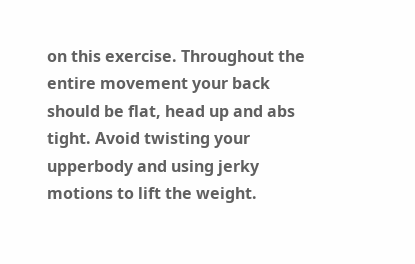on this exercise. Throughout the entire movement your back should be flat, head up and abs tight. Avoid twisting your upperbody and using jerky motions to lift the weight.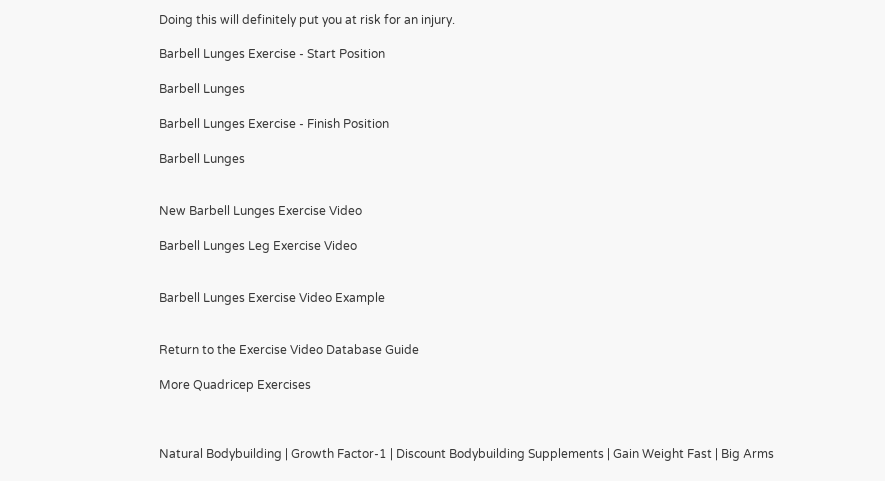Doing this will definitely put you at risk for an injury.

Barbell Lunges Exercise - Start Position

Barbell Lunges

Barbell Lunges Exercise - Finish Position

Barbell Lunges


New Barbell Lunges Exercise Video

Barbell Lunges Leg Exercise Video


Barbell Lunges Exercise Video Example


Return to the Exercise Video Database Guide

More Quadricep Exercises



Natural Bodybuilding | Growth Factor-1 | Discount Bodybuilding Supplements | Gain Weight Fast | Big Arms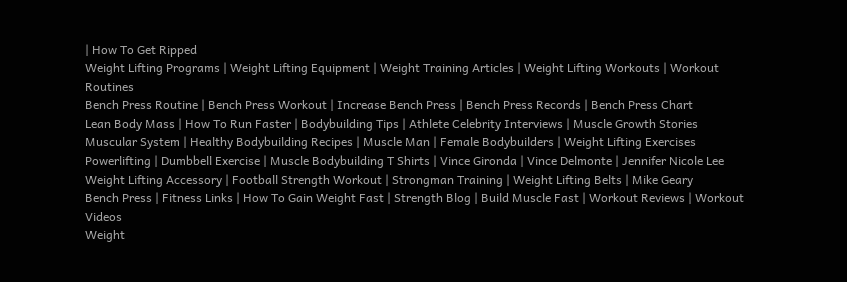| How To Get Ripped
Weight Lifting Programs | Weight Lifting Equipment | Weight Training Articles | Weight Lifting Workouts | Workout Routines
Bench Press Routine | Bench Press Workout | Increase Bench Press | Bench Press Records | Bench Press Chart
Lean Body Mass | How To Run Faster | Bodybuilding Tips | Athlete Celebrity Interviews | Muscle Growth Stories
Muscular System | Healthy Bodybuilding Recipes | Muscle Man | Female Bodybuilders | Weight Lifting Exercises
Powerlifting | Dumbbell Exercise | Muscle Bodybuilding T Shirts | Vince Gironda | Vince Delmonte | Jennifer Nicole Lee
Weight Lifting Accessory | Football Strength Workout | Strongman Training | Weight Lifting Belts | Mike Geary
Bench Press | Fitness Links | How To Gain Weight Fast | Strength Blog | Build Muscle Fast | Workout Reviews | Workout Videos
Weight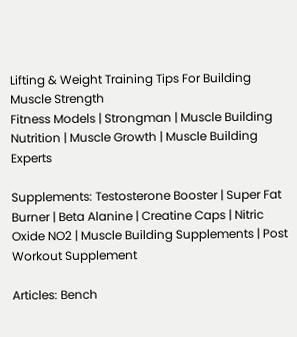Lifting & Weight Training Tips For Building Muscle Strength
Fitness Models | Strongman | Muscle Building Nutrition | Muscle Growth | Muscle Building Experts

Supplements: Testosterone Booster | Super Fat Burner | Beta Alanine | Creatine Caps | Nitric Oxide NO2 | Muscle Building Supplements | Post Workout Supplement

Articles: Bench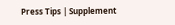Press Tips | Supplement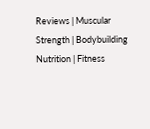Reviews | Muscular Strength | Bodybuilding Nutrition | Fitness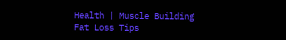Health | Muscle Building
Fat Loss Tips